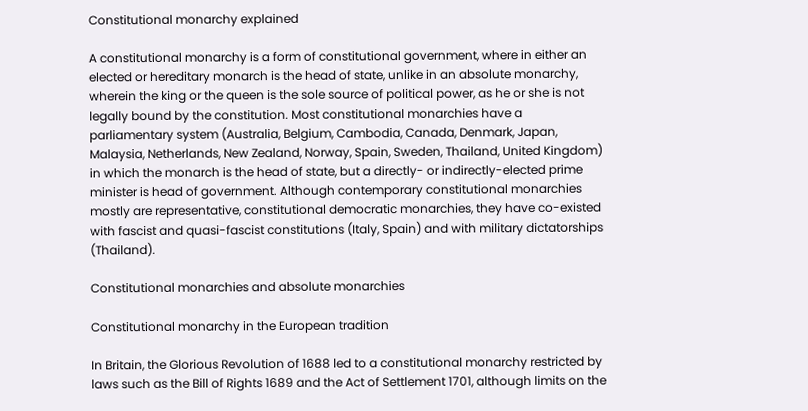Constitutional monarchy explained

A constitutional monarchy is a form of constitutional government, where in either an elected or hereditary monarch is the head of state, unlike in an absolute monarchy, wherein the king or the queen is the sole source of political power, as he or she is not legally bound by the constitution. Most constitutional monarchies have a parliamentary system (Australia, Belgium, Cambodia, Canada, Denmark, Japan, Malaysia, Netherlands, New Zealand, Norway, Spain, Sweden, Thailand, United Kingdom) in which the monarch is the head of state, but a directly- or indirectly-elected prime minister is head of government. Although contemporary constitutional monarchies mostly are representative, constitutional democratic monarchies, they have co-existed with fascist and quasi-fascist constitutions (Italy, Spain) and with military dictatorships (Thailand).

Constitutional monarchies and absolute monarchies

Constitutional monarchy in the European tradition

In Britain, the Glorious Revolution of 1688 led to a constitutional monarchy restricted by laws such as the Bill of Rights 1689 and the Act of Settlement 1701, although limits on the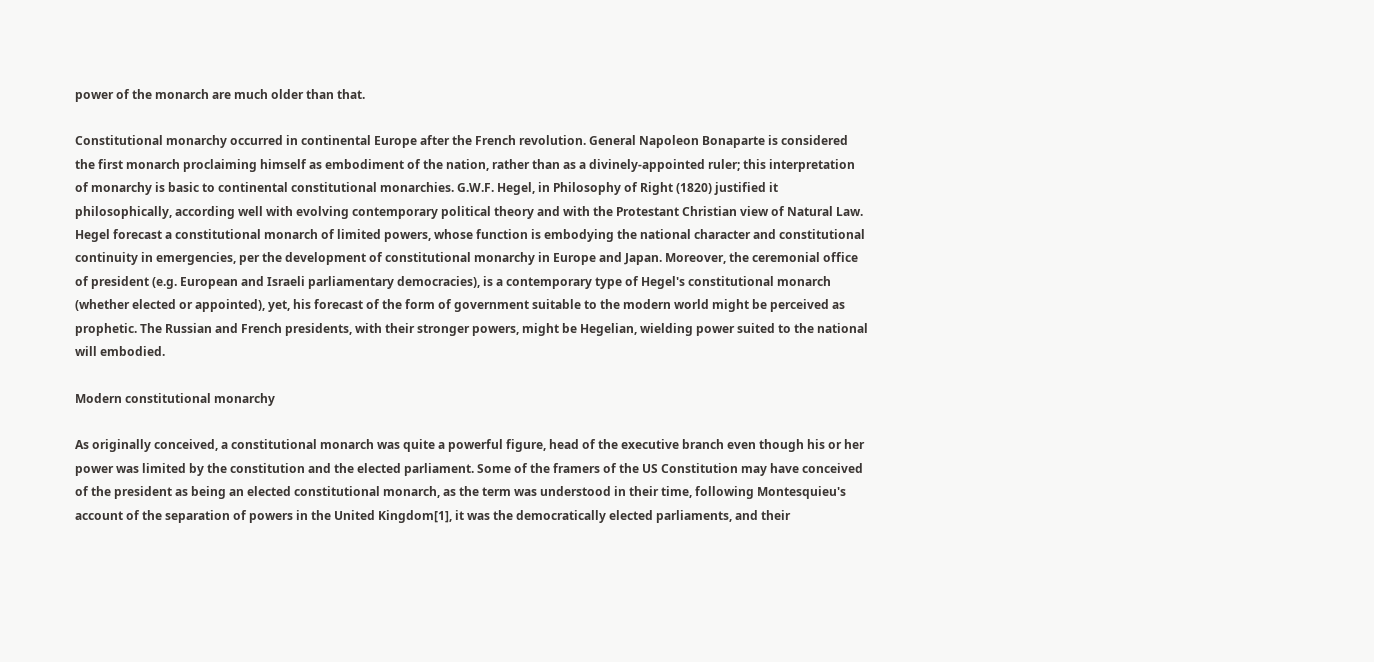power of the monarch are much older than that.

Constitutional monarchy occurred in continental Europe after the French revolution. General Napoleon Bonaparte is considered the first monarch proclaiming himself as embodiment of the nation, rather than as a divinely-appointed ruler; this interpretation of monarchy is basic to continental constitutional monarchies. G.W.F. Hegel, in Philosophy of Right (1820) justified it philosophically, according well with evolving contemporary political theory and with the Protestant Christian view of Natural Law. Hegel forecast a constitutional monarch of limited powers, whose function is embodying the national character and constitutional continuity in emergencies, per the development of constitutional monarchy in Europe and Japan. Moreover, the ceremonial office of president (e.g. European and Israeli parliamentary democracies), is a contemporary type of Hegel's constitutional monarch (whether elected or appointed), yet, his forecast of the form of government suitable to the modern world might be perceived as prophetic. The Russian and French presidents, with their stronger powers, might be Hegelian, wielding power suited to the national will embodied.

Modern constitutional monarchy

As originally conceived, a constitutional monarch was quite a powerful figure, head of the executive branch even though his or her power was limited by the constitution and the elected parliament. Some of the framers of the US Constitution may have conceived of the president as being an elected constitutional monarch, as the term was understood in their time, following Montesquieu's account of the separation of powers in the United Kingdom[1], it was the democratically elected parliaments, and their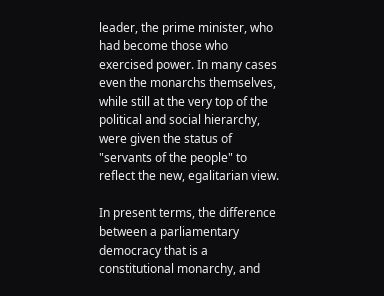leader, the prime minister, who had become those who exercised power. In many cases even the monarchs themselves, while still at the very top of the political and social hierarchy, were given the status of "servants of the people" to reflect the new, egalitarian view.

In present terms, the difference between a parliamentary democracy that is a constitutional monarchy, and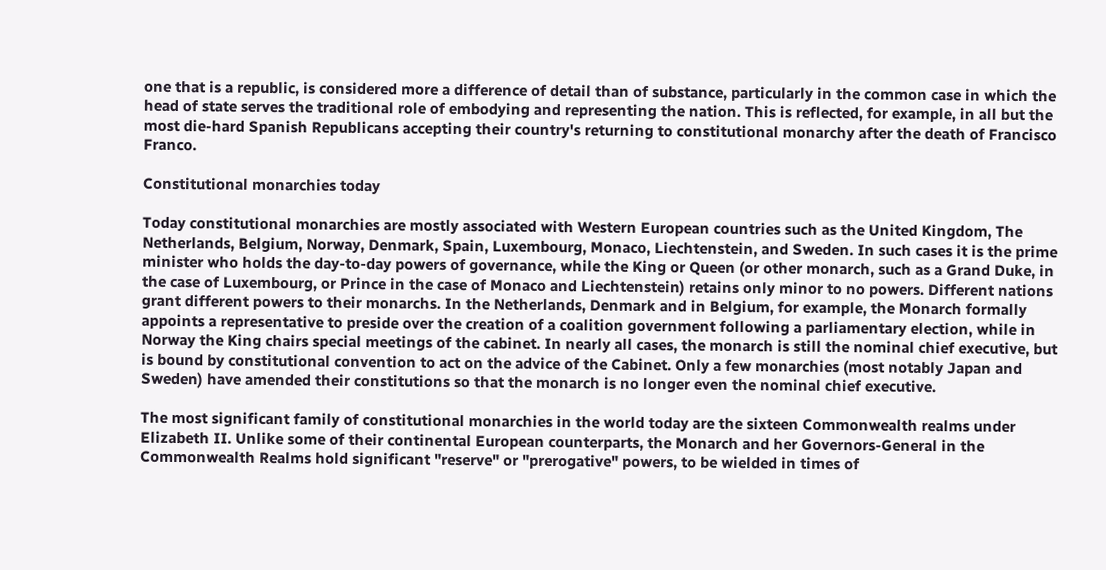one that is a republic, is considered more a difference of detail than of substance, particularly in the common case in which the head of state serves the traditional role of embodying and representing the nation. This is reflected, for example, in all but the most die-hard Spanish Republicans accepting their country's returning to constitutional monarchy after the death of Francisco Franco.

Constitutional monarchies today

Today constitutional monarchies are mostly associated with Western European countries such as the United Kingdom, The Netherlands, Belgium, Norway, Denmark, Spain, Luxembourg, Monaco, Liechtenstein, and Sweden. In such cases it is the prime minister who holds the day-to-day powers of governance, while the King or Queen (or other monarch, such as a Grand Duke, in the case of Luxembourg, or Prince in the case of Monaco and Liechtenstein) retains only minor to no powers. Different nations grant different powers to their monarchs. In the Netherlands, Denmark and in Belgium, for example, the Monarch formally appoints a representative to preside over the creation of a coalition government following a parliamentary election, while in Norway the King chairs special meetings of the cabinet. In nearly all cases, the monarch is still the nominal chief executive, but is bound by constitutional convention to act on the advice of the Cabinet. Only a few monarchies (most notably Japan and Sweden) have amended their constitutions so that the monarch is no longer even the nominal chief executive.

The most significant family of constitutional monarchies in the world today are the sixteen Commonwealth realms under Elizabeth II. Unlike some of their continental European counterparts, the Monarch and her Governors-General in the Commonwealth Realms hold significant "reserve" or "prerogative" powers, to be wielded in times of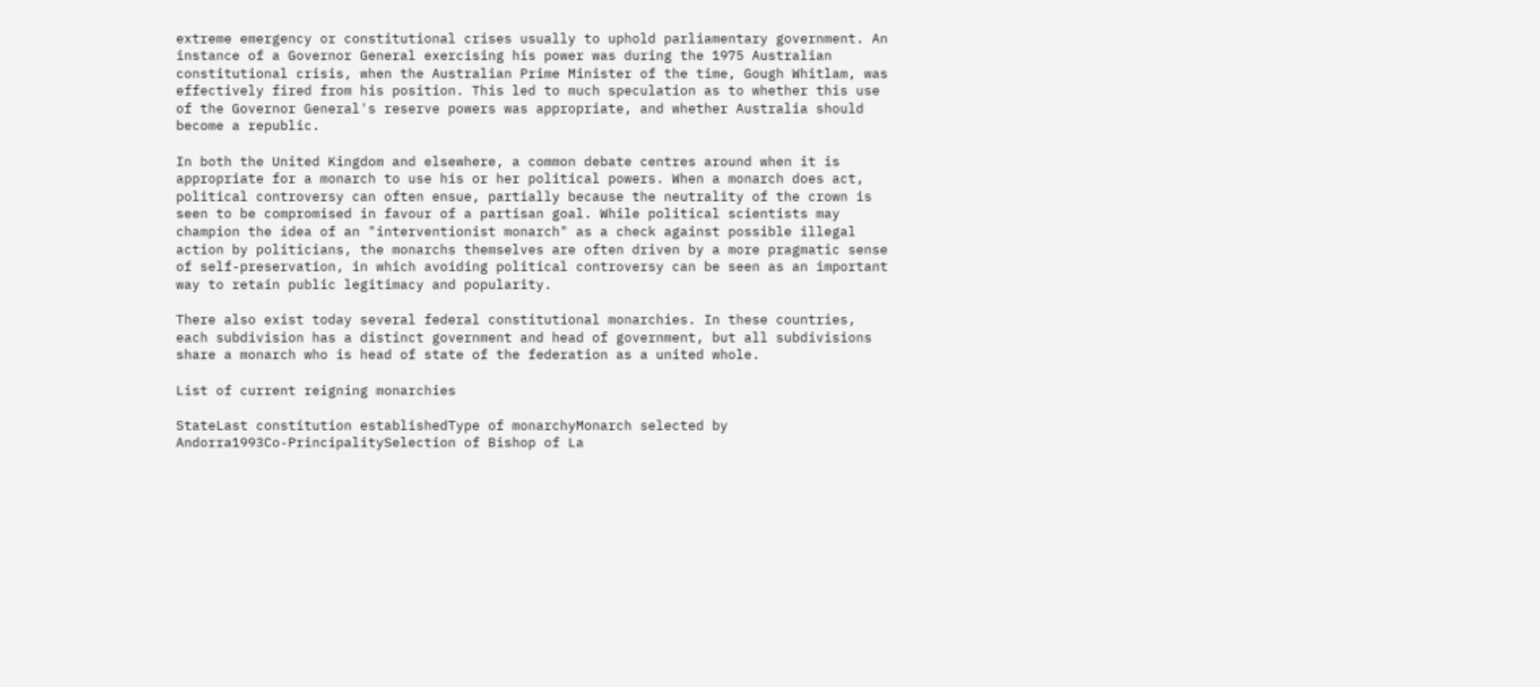extreme emergency or constitutional crises usually to uphold parliamentary government. An instance of a Governor General exercising his power was during the 1975 Australian constitutional crisis, when the Australian Prime Minister of the time, Gough Whitlam, was effectively fired from his position. This led to much speculation as to whether this use of the Governor General's reserve powers was appropriate, and whether Australia should become a republic.

In both the United Kingdom and elsewhere, a common debate centres around when it is appropriate for a monarch to use his or her political powers. When a monarch does act, political controversy can often ensue, partially because the neutrality of the crown is seen to be compromised in favour of a partisan goal. While political scientists may champion the idea of an "interventionist monarch" as a check against possible illegal action by politicians, the monarchs themselves are often driven by a more pragmatic sense of self-preservation, in which avoiding political controversy can be seen as an important way to retain public legitimacy and popularity.

There also exist today several federal constitutional monarchies. In these countries, each subdivision has a distinct government and head of government, but all subdivisions share a monarch who is head of state of the federation as a united whole.

List of current reigning monarchies

StateLast constitution establishedType of monarchyMonarch selected by
Andorra1993Co-PrincipalitySelection of Bishop of La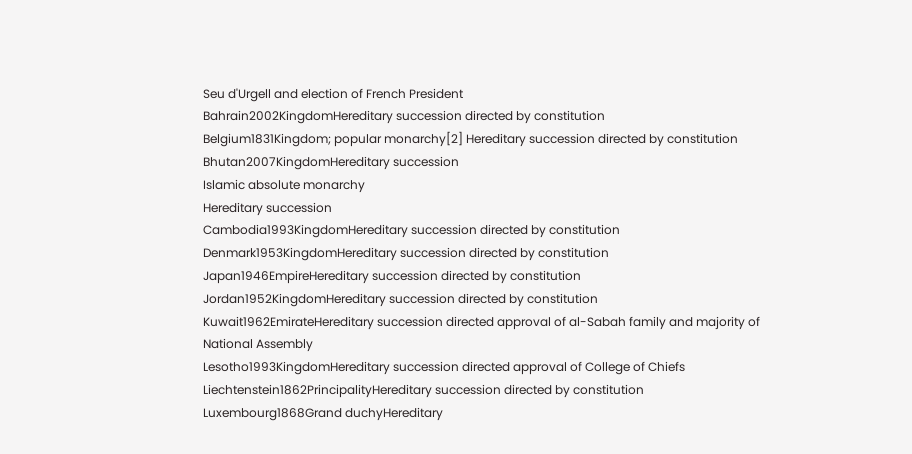Seu d'Urgell and election of French President
Bahrain2002KingdomHereditary succession directed by constitution
Belgium1831Kingdom; popular monarchy[2] Hereditary succession directed by constitution
Bhutan2007KingdomHereditary succession
Islamic absolute monarchy
Hereditary succession
Cambodia1993KingdomHereditary succession directed by constitution
Denmark1953KingdomHereditary succession directed by constitution
Japan1946EmpireHereditary succession directed by constitution
Jordan1952KingdomHereditary succession directed by constitution
Kuwait1962EmirateHereditary succession directed approval of al-Sabah family and majority of National Assembly
Lesotho1993KingdomHereditary succession directed approval of College of Chiefs
Liechtenstein1862PrincipalityHereditary succession directed by constitution
Luxembourg1868Grand duchyHereditary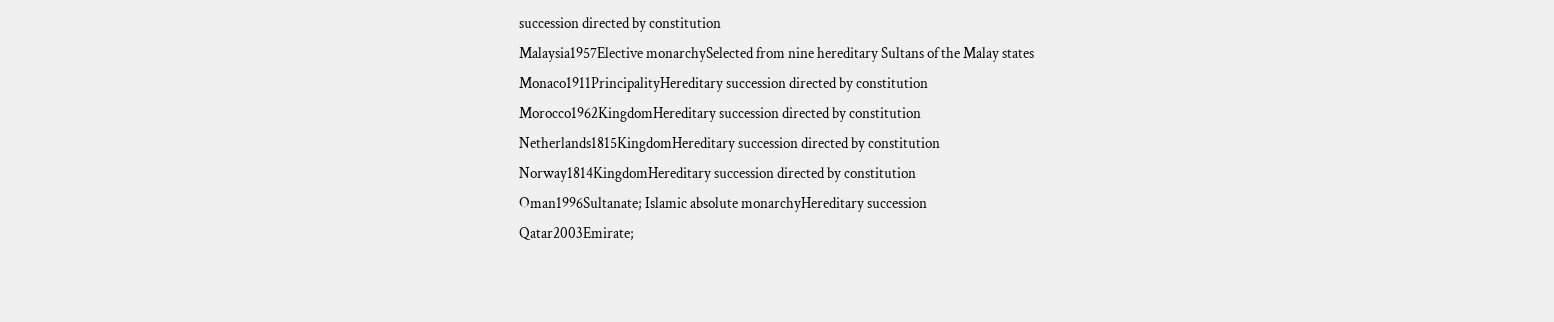succession directed by constitution
Malaysia1957Elective monarchySelected from nine hereditary Sultans of the Malay states
Monaco1911PrincipalityHereditary succession directed by constitution
Morocco1962KingdomHereditary succession directed by constitution
Netherlands1815KingdomHereditary succession directed by constitution
Norway1814KingdomHereditary succession directed by constitution
Oman1996Sultanate; Islamic absolute monarchyHereditary succession
Qatar2003Emirate;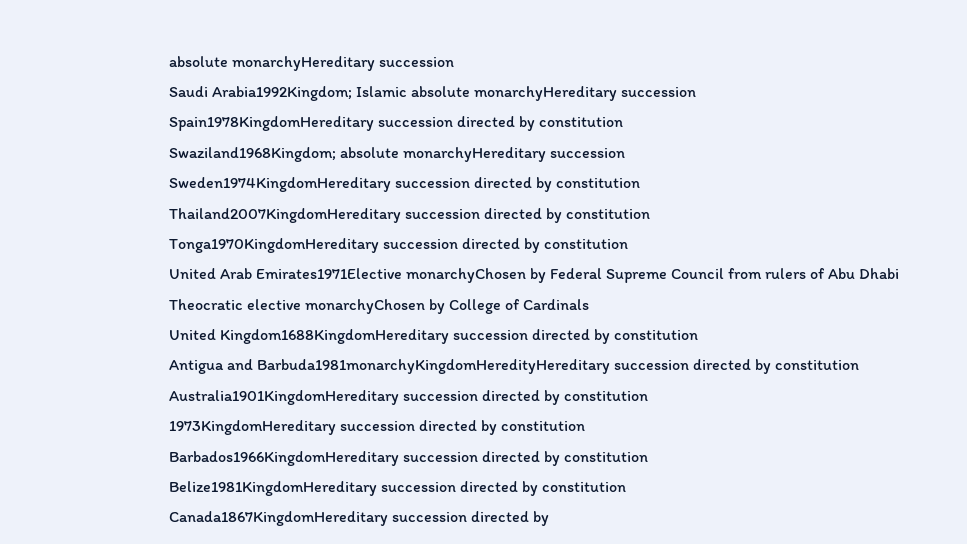absolute monarchyHereditary succession
Saudi Arabia1992Kingdom; Islamic absolute monarchyHereditary succession
Spain1978KingdomHereditary succession directed by constitution
Swaziland1968Kingdom; absolute monarchyHereditary succession
Sweden1974KingdomHereditary succession directed by constitution
Thailand2007KingdomHereditary succession directed by constitution
Tonga1970KingdomHereditary succession directed by constitution
United Arab Emirates1971Elective monarchyChosen by Federal Supreme Council from rulers of Abu Dhabi
Theocratic elective monarchyChosen by College of Cardinals
United Kingdom1688KingdomHereditary succession directed by constitution
Antigua and Barbuda1981monarchyKingdomHeredityHereditary succession directed by constitution
Australia1901KingdomHereditary succession directed by constitution
1973KingdomHereditary succession directed by constitution
Barbados1966KingdomHereditary succession directed by constitution
Belize1981KingdomHereditary succession directed by constitution
Canada1867KingdomHereditary succession directed by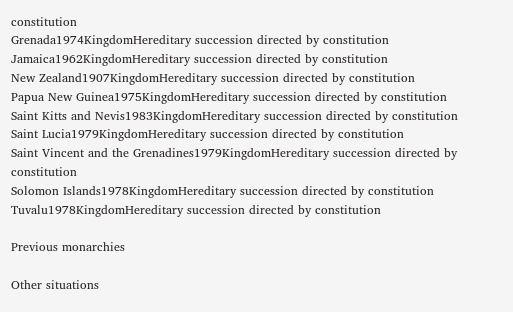constitution
Grenada1974KingdomHereditary succession directed by constitution
Jamaica1962KingdomHereditary succession directed by constitution
New Zealand1907KingdomHereditary succession directed by constitution
Papua New Guinea1975KingdomHereditary succession directed by constitution
Saint Kitts and Nevis1983KingdomHereditary succession directed by constitution
Saint Lucia1979KingdomHereditary succession directed by constitution
Saint Vincent and the Grenadines1979KingdomHereditary succession directed by constitution
Solomon Islands1978KingdomHereditary succession directed by constitution
Tuvalu1978KingdomHereditary succession directed by constitution

Previous monarchies

Other situations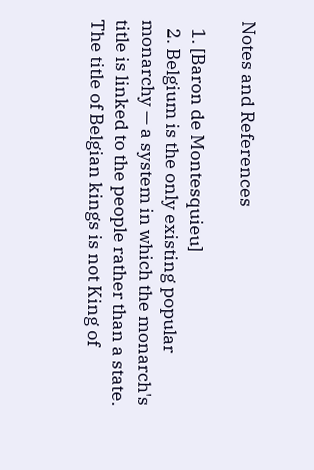Notes and References

  1. [Baron de Montesquieu]
  2. Belgium is the only existing popular monarchy — a system in which the monarch's title is linked to the people rather than a state. The title of Belgian kings is not King of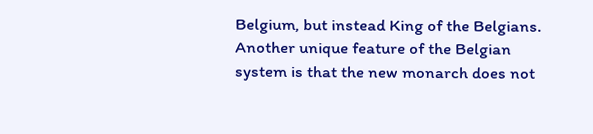Belgium, but instead King of the Belgians. Another unique feature of the Belgian system is that the new monarch does not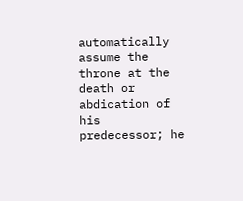automatically assume the throne at the death or abdication of his predecessor; he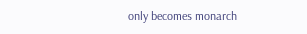only becomes monarch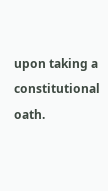upon taking a constitutional oath.